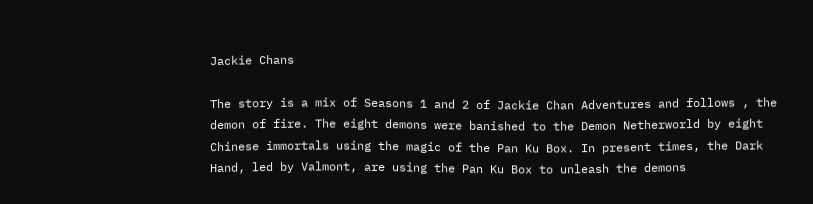Jackie Chans

The story is a mix of Seasons 1 and 2 of Jackie Chan Adventures and follows , the demon of fire. The eight demons were banished to the Demon Netherworld by eight Chinese immortals using the magic of the Pan Ku Box. In present times, the Dark Hand, led by Valmont, are using the Pan Ku Box to unleash the demons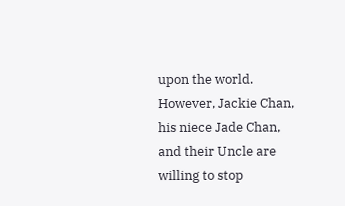upon the world. However, Jackie Chan, his niece Jade Chan, and their Uncle are willing to stop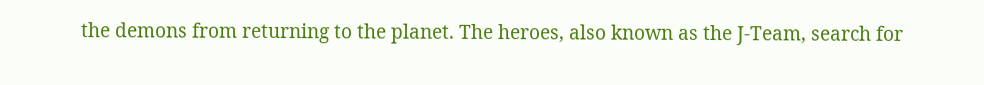the demons from returning to the planet. The heroes, also known as the J-Team, search for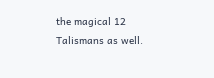the magical 12 Talismans as well.